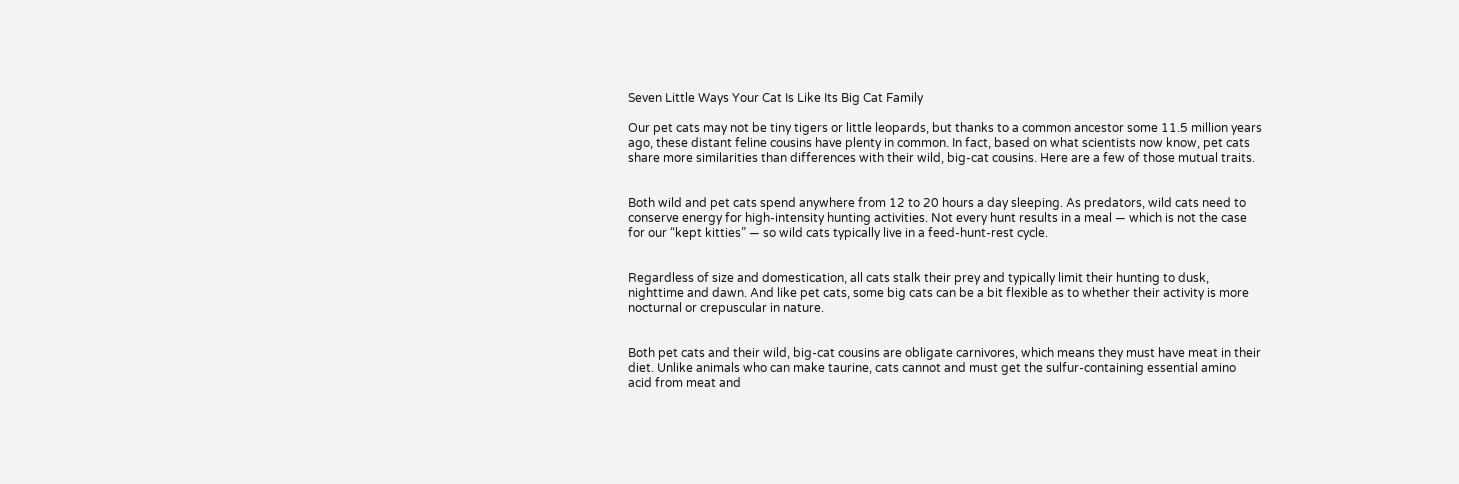Seven Little Ways Your Cat Is Like Its Big Cat Family

Our pet cats may not be tiny tigers or little leopards, but thanks to a common ancestor some 11.5 million years ago, these distant feline cousins have plenty in common. In fact, based on what scientists now know, pet cats share more similarities than differences with their wild, big-cat cousins. Here are a few of those mutual traits.


Both wild and pet cats spend anywhere from 12 to 20 hours a day sleeping. As predators, wild cats need to conserve energy for high-intensity hunting activities. Not every hunt results in a meal — which is not the case for our “kept kitties” — so wild cats typically live in a feed-hunt-rest cycle.


Regardless of size and domestication, all cats stalk their prey and typically limit their hunting to dusk, nighttime and dawn. And like pet cats, some big cats can be a bit flexible as to whether their activity is more nocturnal or crepuscular in nature.


Both pet cats and their wild, big-cat cousins are obligate carnivores, which means they must have meat in their diet. Unlike animals who can make taurine, cats cannot and must get the sulfur-containing essential amino acid from meat and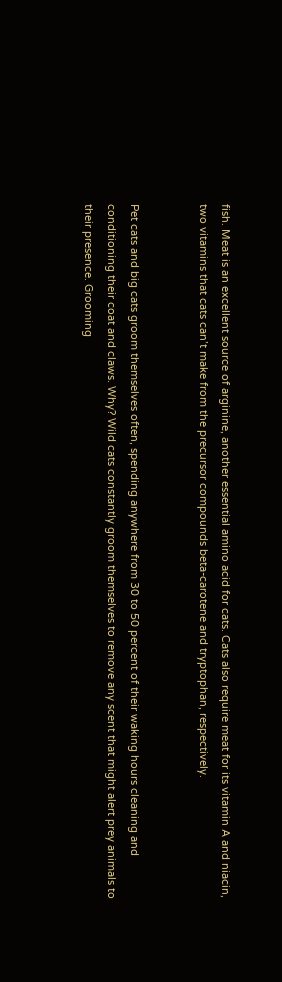fish. Meat is an excellent source of arginine, another essential amino acid for cats. Cats also require meat for its vitamin A and niacin, two vitamins that cats can’t make from the precursor compounds beta-carotene and tryptophan, respectively.


Pet cats and big cats groom themselves often, spending anywhere from 30 to 50 percent of their waking hours cleaning and conditioning their coat and claws. Why? Wild cats constantly groom themselves to remove any scent that might alert prey animals to their presence. Grooming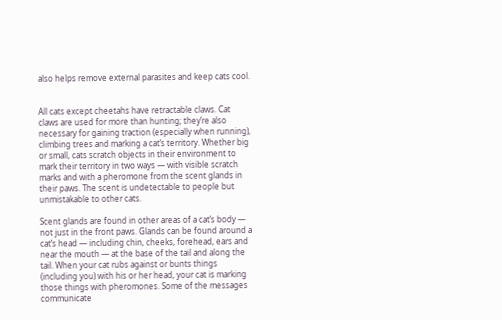also helps remove external parasites and keep cats cool.


All cats except cheetahs have retractable claws. Cat claws are used for more than hunting; they’re also necessary for gaining traction (especially when running), climbing trees and marking a cat’s territory. Whether big or small, cats scratch objects in their environment to mark their territory in two ways — with visible scratch marks and with a pheromone from the scent glands in their paws. The scent is undetectable to people but unmistakable to other cats.

Scent glands are found in other areas of a cat’s body — not just in the front paws. Glands can be found around a cat’s head — including chin, cheeks, forehead, ears and near the mouth — at the base of the tail and along the tail. When your cat rubs against or bunts things (including you) with his or her head, your cat is marking those things with pheromones. Some of the messages communicate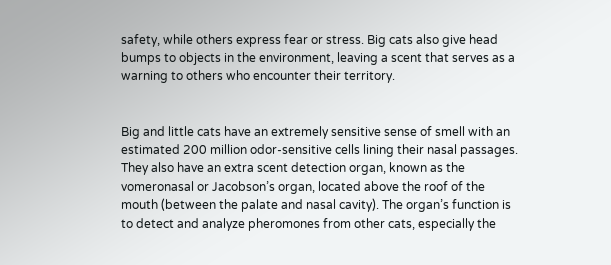safety, while others express fear or stress. Big cats also give head bumps to objects in the environment, leaving a scent that serves as a warning to others who encounter their territory.


Big and little cats have an extremely sensitive sense of smell with an estimated 200 million odor-sensitive cells lining their nasal passages. They also have an extra scent detection organ, known as the vomeronasal or Jacobson’s organ, located above the roof of the mouth (between the palate and nasal cavity). The organ’s function is to detect and analyze pheromones from other cats, especially the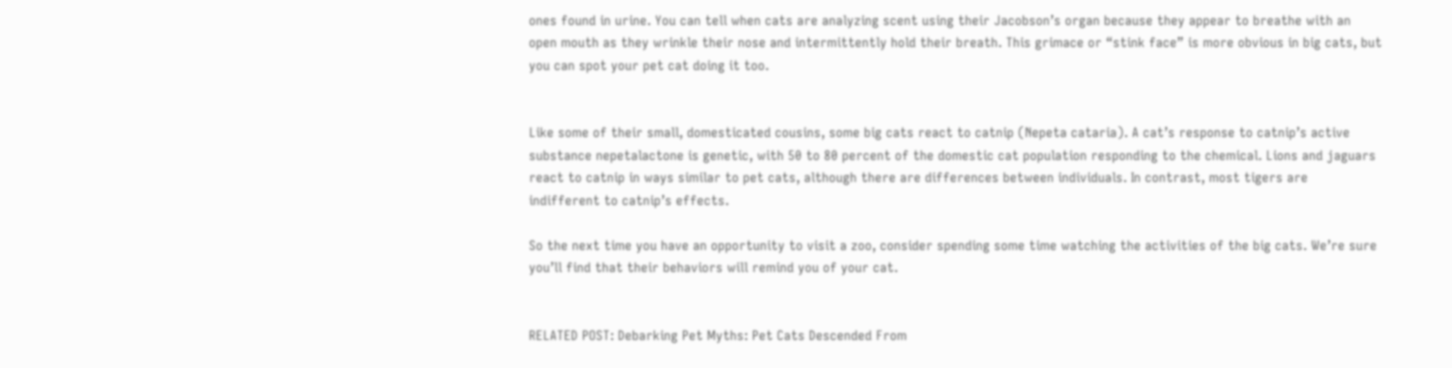ones found in urine. You can tell when cats are analyzing scent using their Jacobson’s organ because they appear to breathe with an open mouth as they wrinkle their nose and intermittently hold their breath. This grimace or “stink face” is more obvious in big cats, but you can spot your pet cat doing it too.


Like some of their small, domesticated cousins, some big cats react to catnip (Nepeta cataria). A cat’s response to catnip’s active substance nepetalactone is genetic, with 50 to 80 percent of the domestic cat population responding to the chemical. Lions and jaguars react to catnip in ways similar to pet cats, although there are differences between individuals. In contrast, most tigers are indifferent to catnip’s effects.

So the next time you have an opportunity to visit a zoo, consider spending some time watching the activities of the big cats. We’re sure you’ll find that their behaviors will remind you of your cat.


RELATED POST: Debarking Pet Myths: Pet Cats Descended From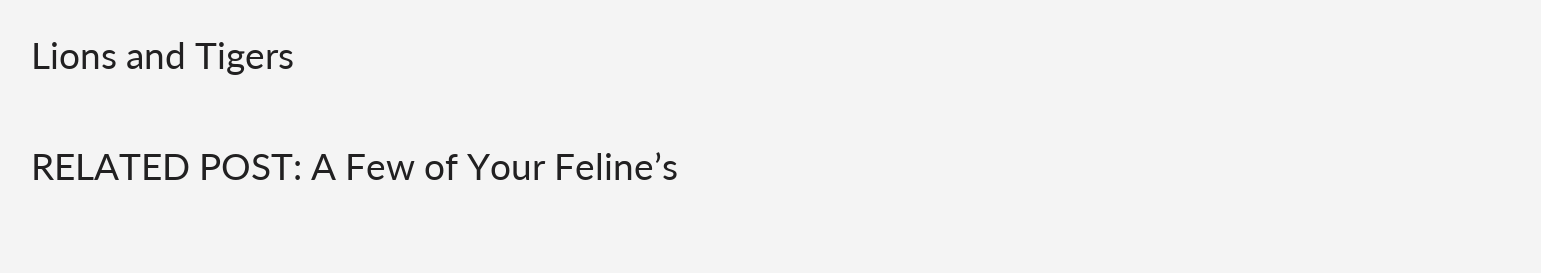Lions and Tigers

RELATED POST: A Few of Your Feline’s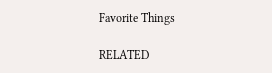Favorite Things

RELATED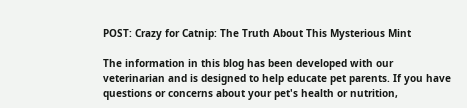POST: Crazy for Catnip: The Truth About This Mysterious Mint

The information in this blog has been developed with our veterinarian and is designed to help educate pet parents. If you have questions or concerns about your pet's health or nutrition,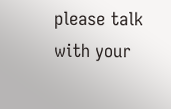please talk with your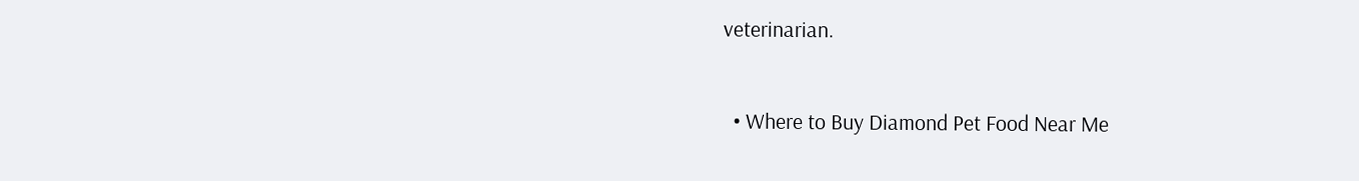veterinarian.


  • Where to Buy Diamond Pet Food Near Me